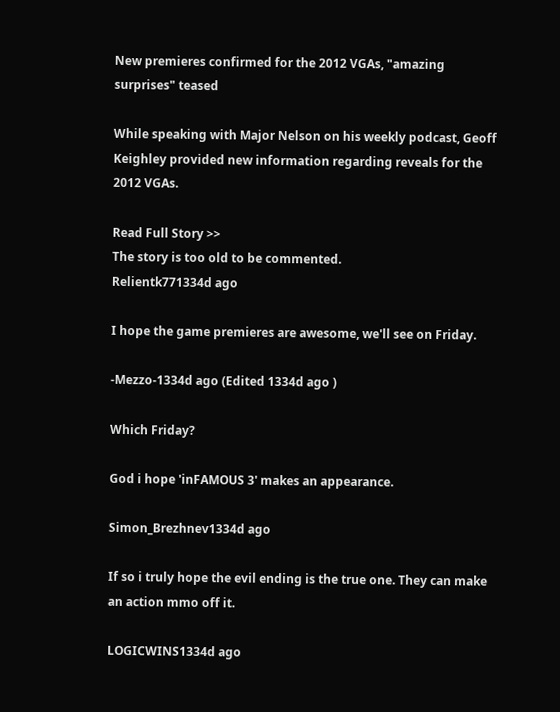New premieres confirmed for the 2012 VGAs, "amazing surprises" teased

While speaking with Major Nelson on his weekly podcast, Geoff Keighley provided new information regarding reveals for the 2012 VGAs.

Read Full Story >>
The story is too old to be commented.
Relientk771334d ago

I hope the game premieres are awesome, we'll see on Friday.

-Mezzo-1334d ago (Edited 1334d ago )

Which Friday?

God i hope 'inFAMOUS 3' makes an appearance.

Simon_Brezhnev1334d ago

If so i truly hope the evil ending is the true one. They can make an action mmo off it.

LOGICWINS1334d ago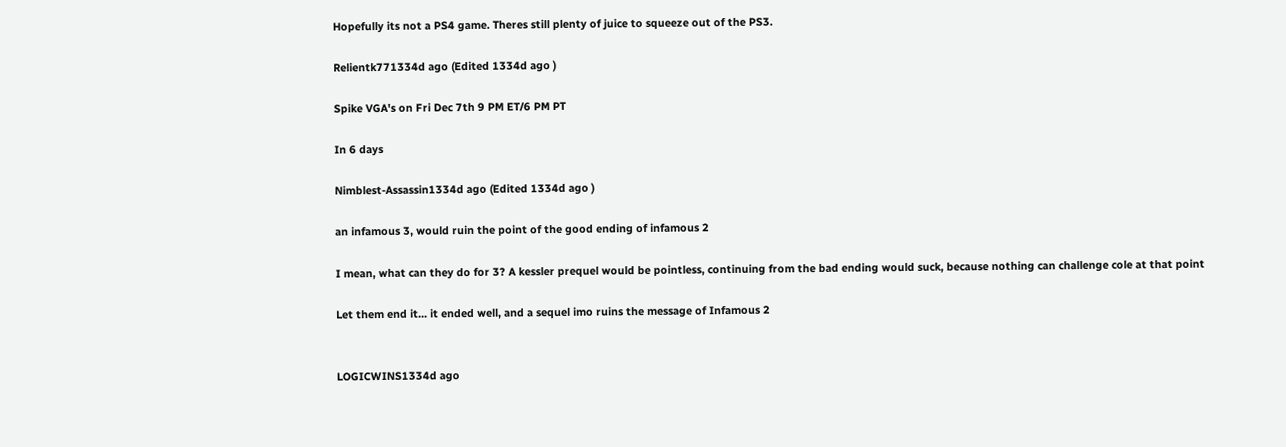Hopefully its not a PS4 game. Theres still plenty of juice to squeeze out of the PS3.

Relientk771334d ago (Edited 1334d ago )

Spike VGA's on Fri Dec 7th 9 PM ET/6 PM PT

In 6 days

Nimblest-Assassin1334d ago (Edited 1334d ago )

an infamous 3, would ruin the point of the good ending of infamous 2

I mean, what can they do for 3? A kessler prequel would be pointless, continuing from the bad ending would suck, because nothing can challenge cole at that point

Let them end it... it ended well, and a sequel imo ruins the message of Infamous 2


LOGICWINS1334d ago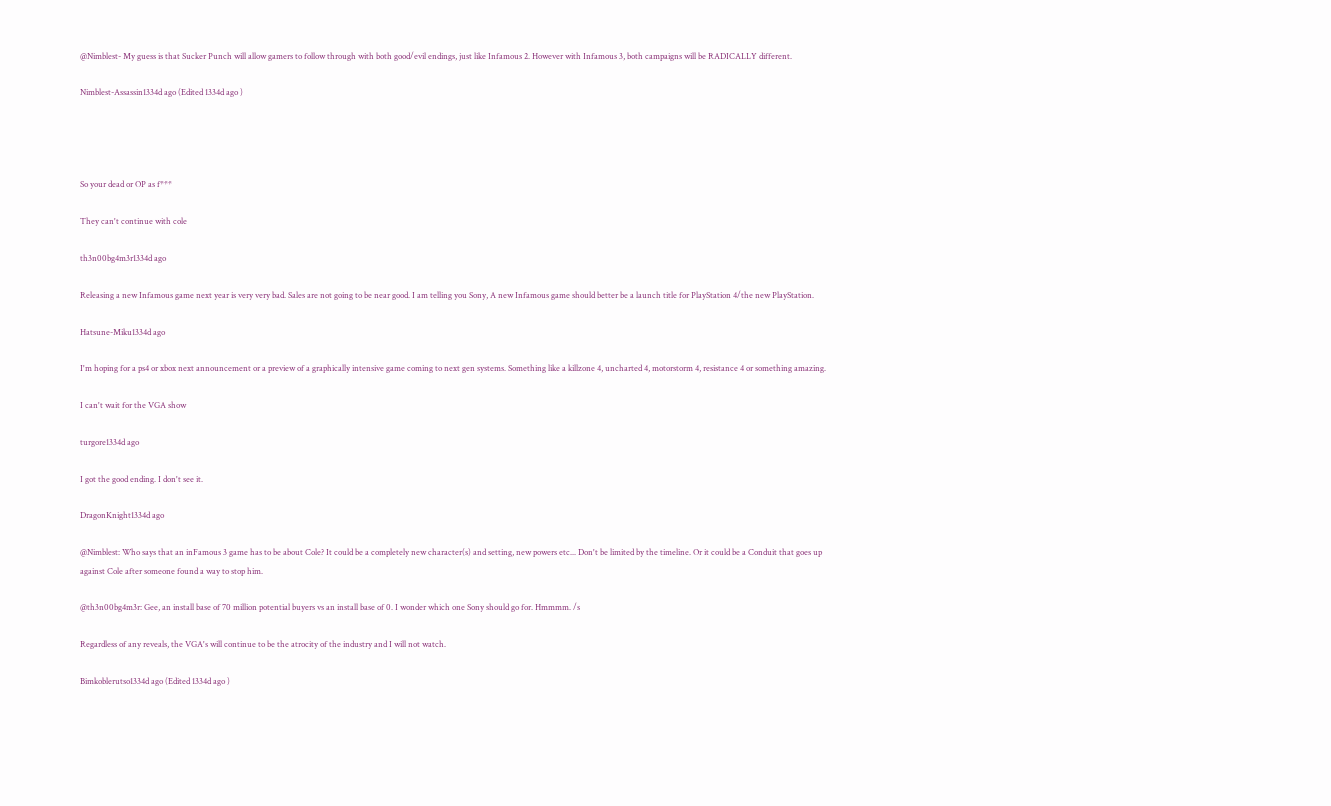@Nimblest- My guess is that Sucker Punch will allow gamers to follow through with both good/evil endings, just like Infamous 2. However with Infamous 3, both campaigns will be RADICALLY different.

Nimblest-Assassin1334d ago (Edited 1334d ago )




So your dead or OP as f***

They can't continue with cole

th3n00bg4m3r1334d ago

Releasing a new Infamous game next year is very very bad. Sales are not going to be near good. I am telling you Sony, A new Infamous game should better be a launch title for PlayStation 4/the new PlayStation.

Hatsune-Miku1334d ago

I'm hoping for a ps4 or xbox next announcement or a preview of a graphically intensive game coming to next gen systems. Something like a killzone 4, uncharted 4, motorstorm 4, resistance 4 or something amazing.

I can't wait for the VGA show

turgore1334d ago

I got the good ending. I don't see it.

DragonKnight1334d ago

@Nimblest: Who says that an inFamous 3 game has to be about Cole? It could be a completely new character(s) and setting, new powers etc... Don't be limited by the timeline. Or it could be a Conduit that goes up against Cole after someone found a way to stop him.

@th3n00bg4m3r: Gee, an install base of 70 million potential buyers vs an install base of 0. I wonder which one Sony should go for. Hmmmm. /s

Regardless of any reveals, the VGA's will continue to be the atrocity of the industry and I will not watch.

Bimkoblerutso1334d ago (Edited 1334d ago )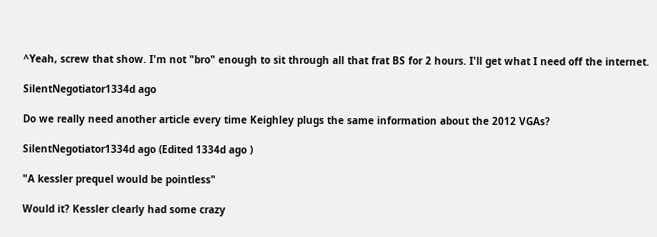^Yeah, screw that show. I'm not "bro" enough to sit through all that frat BS for 2 hours. I'll get what I need off the internet.

SilentNegotiator1334d ago

Do we really need another article every time Keighley plugs the same information about the 2012 VGAs?

SilentNegotiator1334d ago (Edited 1334d ago )

"A kessler prequel would be pointless"

Would it? Kessler clearly had some crazy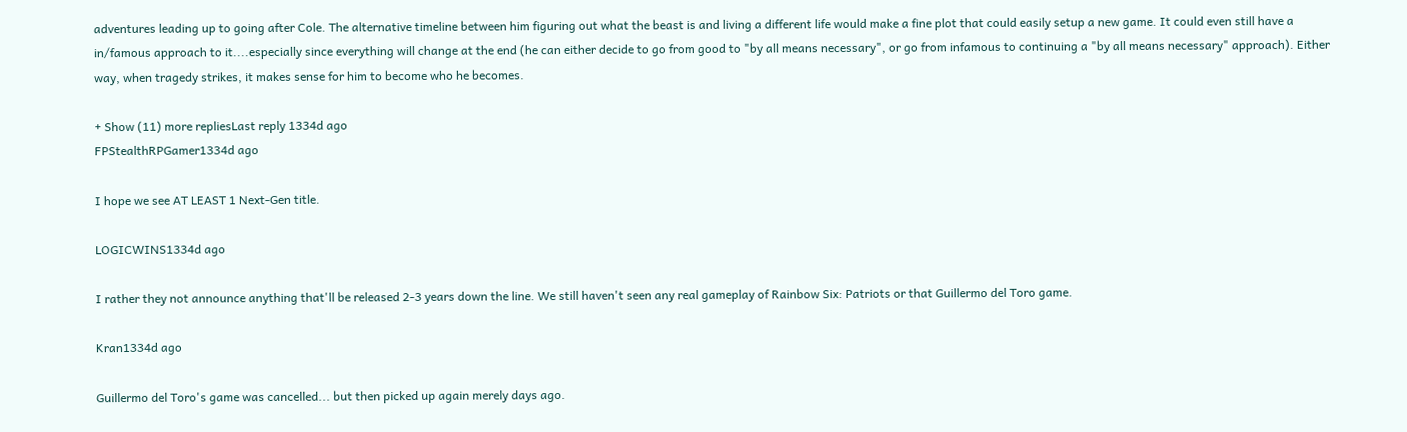adventures leading up to going after Cole. The alternative timeline between him figuring out what the beast is and living a different life would make a fine plot that could easily setup a new game. It could even still have a in/famous approach to it....especially since everything will change at the end (he can either decide to go from good to "by all means necessary", or go from infamous to continuing a "by all means necessary" approach). Either way, when tragedy strikes, it makes sense for him to become who he becomes.

+ Show (11) more repliesLast reply 1334d ago
FPStealthRPGamer1334d ago

I hope we see AT LEAST 1 Next-Gen title.

LOGICWINS1334d ago

I rather they not announce anything that'll be released 2-3 years down the line. We still haven't seen any real gameplay of Rainbow Six: Patriots or that Guillermo del Toro game.

Kran1334d ago

Guillermo del Toro's game was cancelled... but then picked up again merely days ago.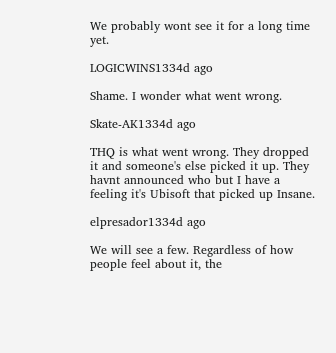We probably wont see it for a long time yet.

LOGICWINS1334d ago

Shame. I wonder what went wrong.

Skate-AK1334d ago

THQ is what went wrong. They dropped it and someone's else picked it up. They havnt announced who but I have a feeling it's Ubisoft that picked up Insane.

elpresador1334d ago

We will see a few. Regardless of how people feel about it, the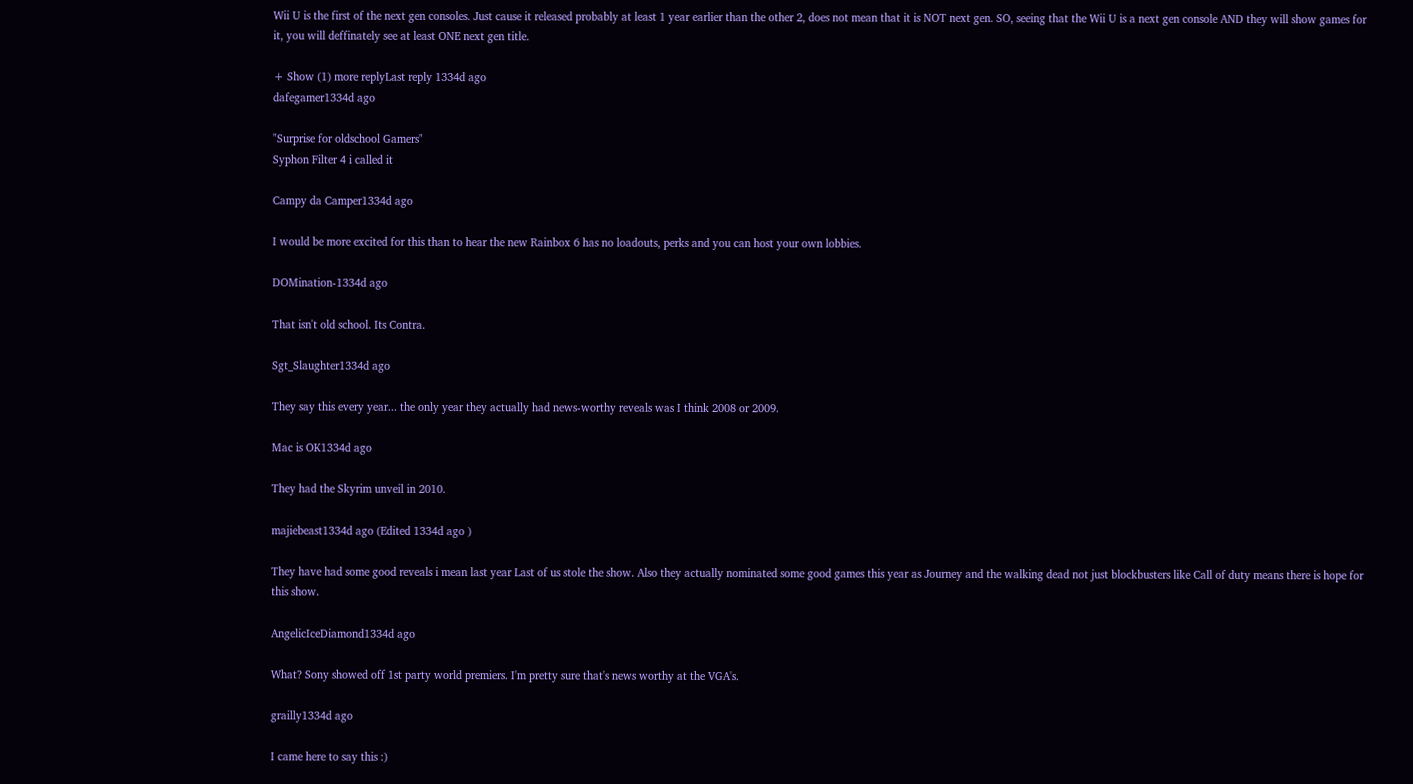Wii U is the first of the next gen consoles. Just cause it released probably at least 1 year earlier than the other 2, does not mean that it is NOT next gen. SO, seeing that the Wii U is a next gen console AND they will show games for it, you will deffinately see at least ONE next gen title.

+ Show (1) more replyLast reply 1334d ago
dafegamer1334d ago

"Surprise for oldschool Gamers"
Syphon Filter 4 i called it

Campy da Camper1334d ago

I would be more excited for this than to hear the new Rainbox 6 has no loadouts, perks and you can host your own lobbies.

DOMination-1334d ago

That isn't old school. Its Contra.

Sgt_Slaughter1334d ago

They say this every year... the only year they actually had news-worthy reveals was I think 2008 or 2009.

Mac is OK1334d ago

They had the Skyrim unveil in 2010.

majiebeast1334d ago (Edited 1334d ago )

They have had some good reveals i mean last year Last of us stole the show. Also they actually nominated some good games this year as Journey and the walking dead not just blockbusters like Call of duty means there is hope for this show.

AngelicIceDiamond1334d ago

What? Sony showed off 1st party world premiers. I'm pretty sure that's news worthy at the VGA's.

grailly1334d ago

I came here to say this :)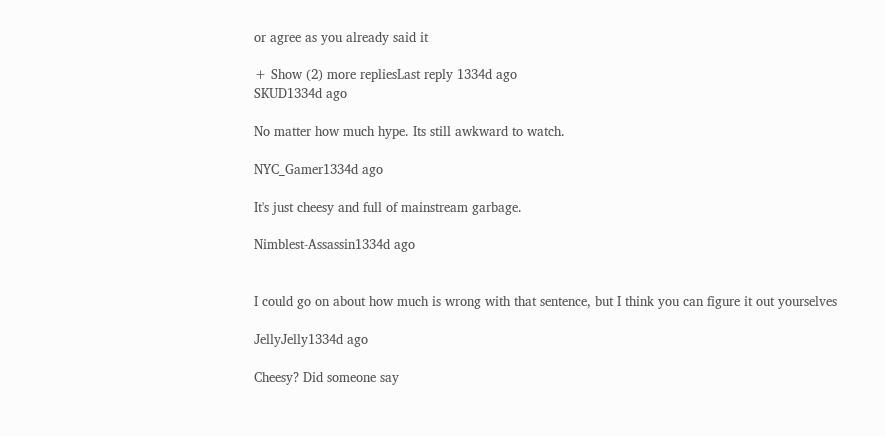or agree as you already said it

+ Show (2) more repliesLast reply 1334d ago
SKUD1334d ago

No matter how much hype. Its still awkward to watch.

NYC_Gamer1334d ago

It's just cheesy and full of mainstream garbage.

Nimblest-Assassin1334d ago


I could go on about how much is wrong with that sentence, but I think you can figure it out yourselves

JellyJelly1334d ago

Cheesy? Did someone say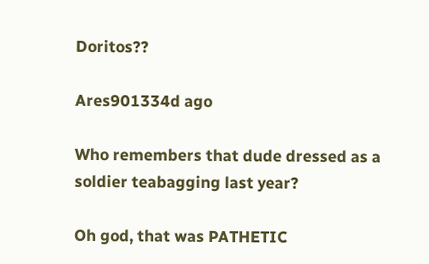Doritos??

Ares901334d ago

Who remembers that dude dressed as a soldier teabagging last year?

Oh god, that was PATHETIC